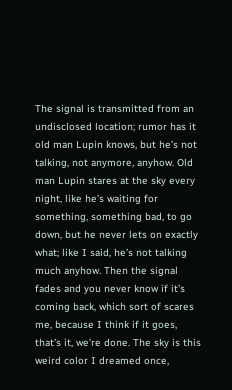The signal is transmitted from an undisclosed location; rumor has it old man Lupin knows, but he’s not talking, not anymore, anyhow. Old man Lupin stares at the sky every night, like he’s waiting for something, something bad, to go down, but he never lets on exactly what; like I said, he’s not talking much anyhow. Then the signal fades and you never know if it’s coming back, which sort of scares me, because I think if it goes, that’s it, we’re done. The sky is this weird color I dreamed once,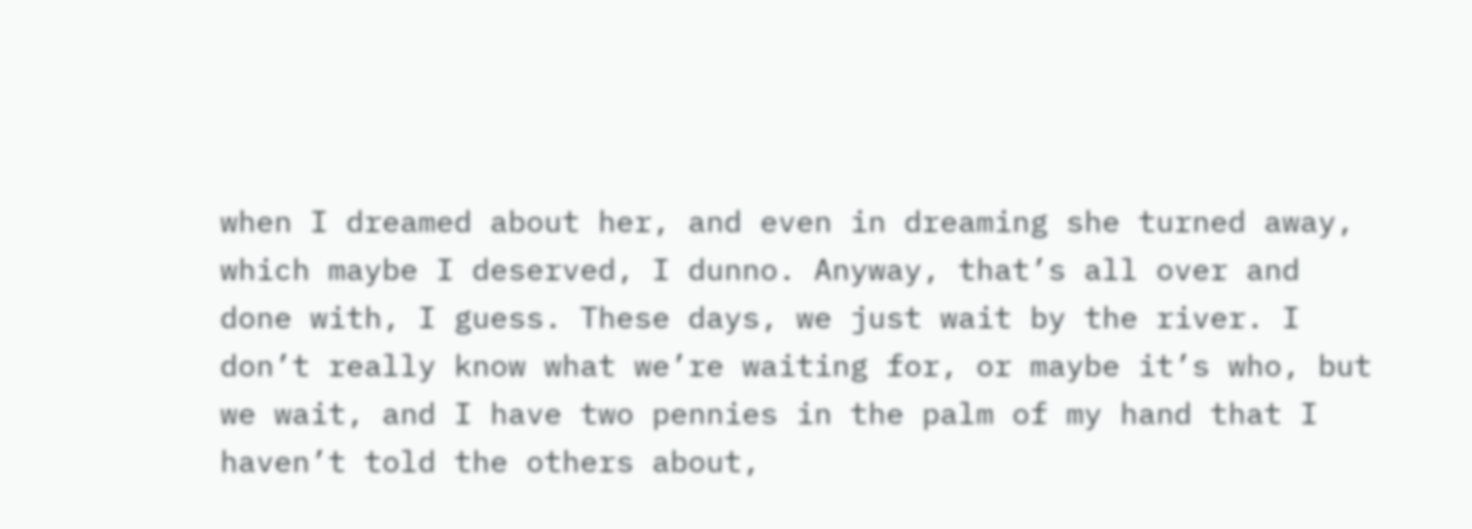when I dreamed about her, and even in dreaming she turned away, which maybe I deserved, I dunno. Anyway, that’s all over and done with, I guess. These days, we just wait by the river. I don’t really know what we’re waiting for, or maybe it’s who, but we wait, and I have two pennies in the palm of my hand that I haven’t told the others about,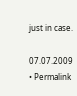just in case.

07.07.2009 • Permalink